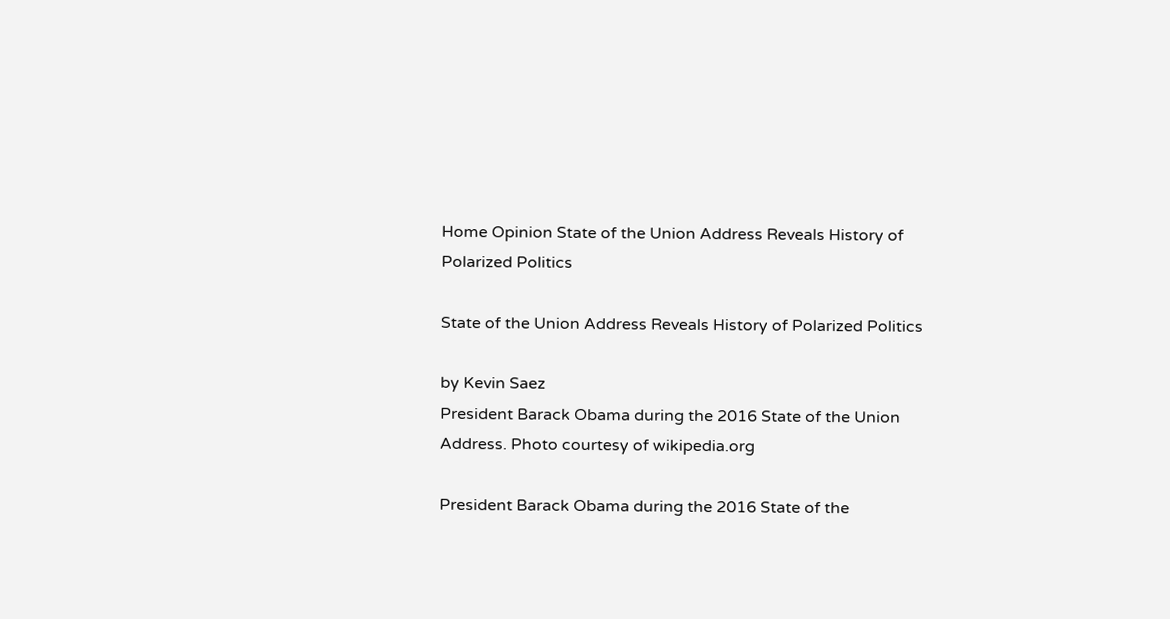Home Opinion State of the Union Address Reveals History of Polarized Politics

State of the Union Address Reveals History of Polarized Politics

by Kevin Saez
President Barack Obama during the 2016 State of the Union Address. Photo courtesy of wikipedia.org

President Barack Obama during the 2016 State of the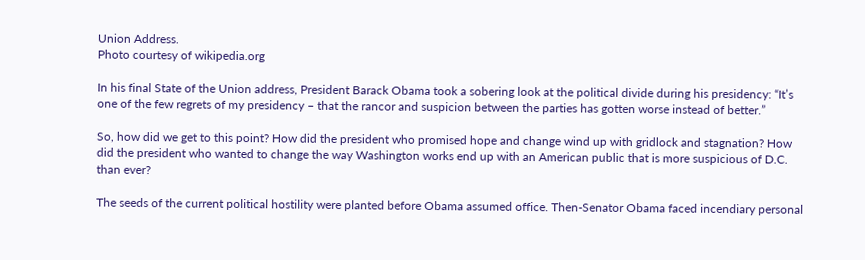Union Address.
Photo courtesy of wikipedia.org

In his final State of the Union address, President Barack Obama took a sobering look at the political divide during his presidency: “It’s one of the few regrets of my presidency – that the rancor and suspicion between the parties has gotten worse instead of better.”

So, how did we get to this point? How did the president who promised hope and change wind up with gridlock and stagnation? How did the president who wanted to change the way Washington works end up with an American public that is more suspicious of D.C. than ever?

The seeds of the current political hostility were planted before Obama assumed office. Then-Senator Obama faced incendiary personal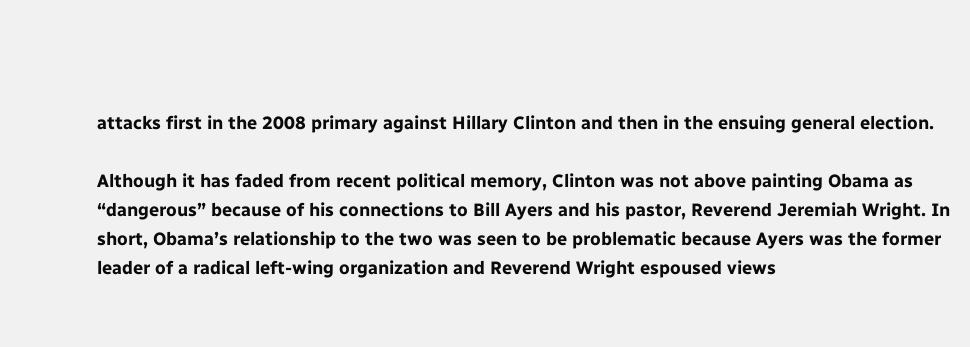attacks first in the 2008 primary against Hillary Clinton and then in the ensuing general election.

Although it has faded from recent political memory, Clinton was not above painting Obama as “dangerous” because of his connections to Bill Ayers and his pastor, Reverend Jeremiah Wright. In short, Obama’s relationship to the two was seen to be problematic because Ayers was the former leader of a radical left-wing organization and Reverend Wright espoused views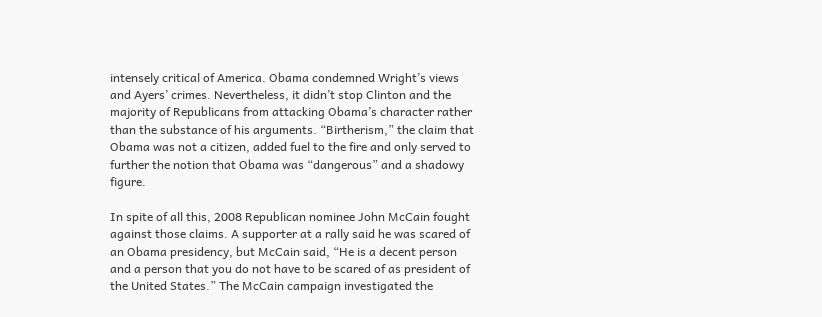intensely critical of America. Obama condemned Wright’s views and Ayers’ crimes. Nevertheless, it didn’t stop Clinton and the majority of Republicans from attacking Obama’s character rather than the substance of his arguments. “Birtherism,” the claim that Obama was not a citizen, added fuel to the fire and only served to further the notion that Obama was “dangerous” and a shadowy figure.

In spite of all this, 2008 Republican nominee John McCain fought against those claims. A supporter at a rally said he was scared of an Obama presidency, but McCain said, “He is a decent person and a person that you do not have to be scared of as president of the United States.” The McCain campaign investigated the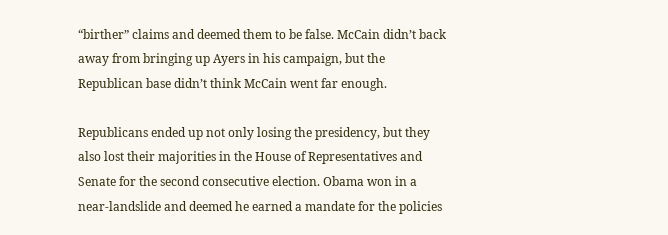“birther” claims and deemed them to be false. McCain didn’t back away from bringing up Ayers in his campaign, but the Republican base didn’t think McCain went far enough.

Republicans ended up not only losing the presidency, but they also lost their majorities in the House of Representatives and Senate for the second consecutive election. Obama won in a near-landslide and deemed he earned a mandate for the policies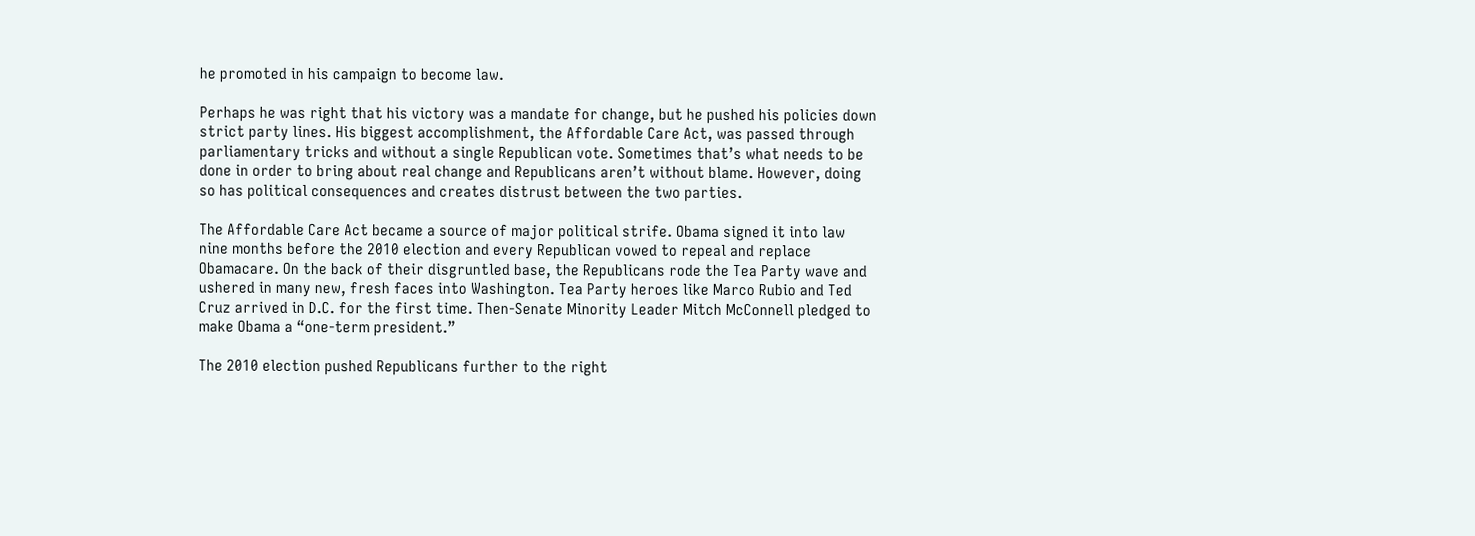he promoted in his campaign to become law.

Perhaps he was right that his victory was a mandate for change, but he pushed his policies down strict party lines. His biggest accomplishment, the Affordable Care Act, was passed through parliamentary tricks and without a single Republican vote. Sometimes that’s what needs to be done in order to bring about real change and Republicans aren’t without blame. However, doing so has political consequences and creates distrust between the two parties.

The Affordable Care Act became a source of major political strife. Obama signed it into law nine months before the 2010 election and every Republican vowed to repeal and replace Obamacare. On the back of their disgruntled base, the Republicans rode the Tea Party wave and ushered in many new, fresh faces into Washington. Tea Party heroes like Marco Rubio and Ted Cruz arrived in D.C. for the first time. Then-Senate Minority Leader Mitch McConnell pledged to make Obama a “one-term president.”

The 2010 election pushed Republicans further to the right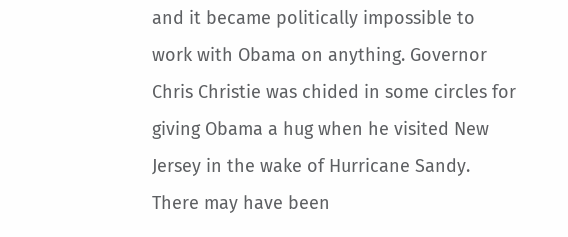and it became politically impossible to work with Obama on anything. Governor Chris Christie was chided in some circles for giving Obama a hug when he visited New Jersey in the wake of Hurricane Sandy. There may have been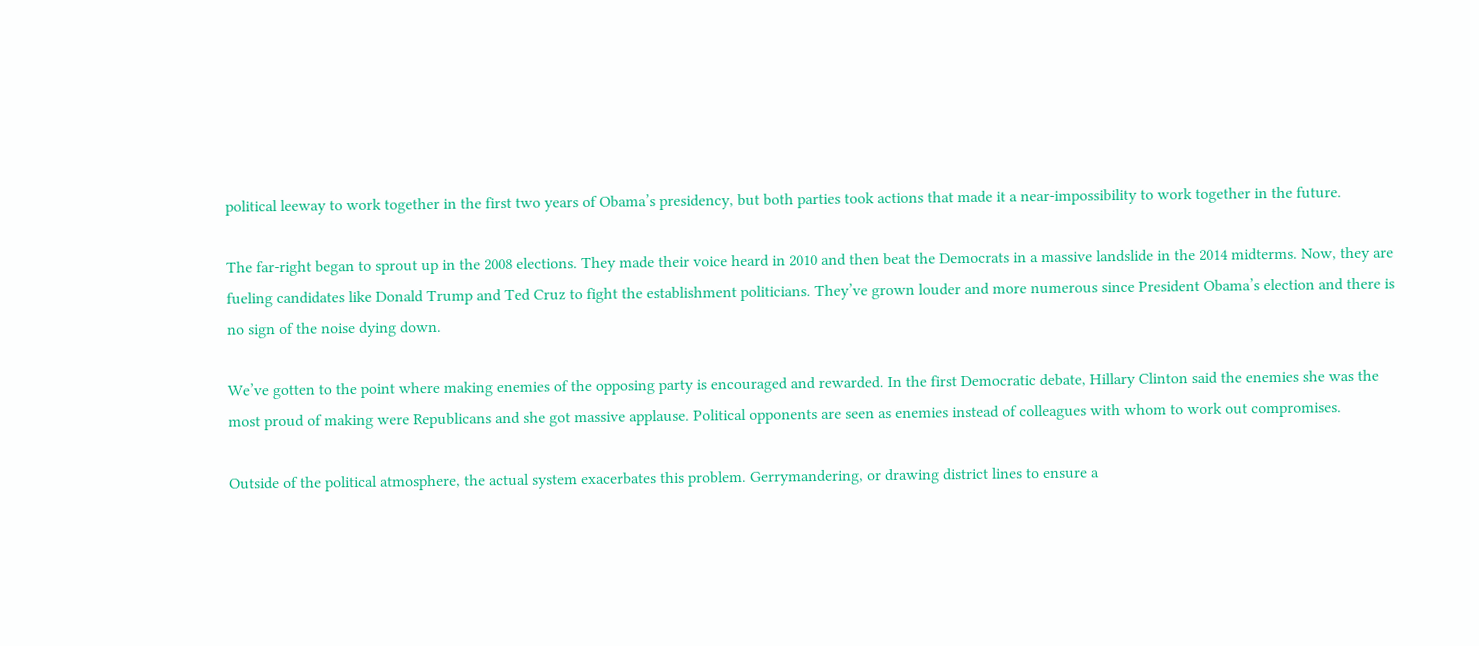political leeway to work together in the first two years of Obama’s presidency, but both parties took actions that made it a near-impossibility to work together in the future.

The far-right began to sprout up in the 2008 elections. They made their voice heard in 2010 and then beat the Democrats in a massive landslide in the 2014 midterms. Now, they are fueling candidates like Donald Trump and Ted Cruz to fight the establishment politicians. They’ve grown louder and more numerous since President Obama’s election and there is no sign of the noise dying down.

We’ve gotten to the point where making enemies of the opposing party is encouraged and rewarded. In the first Democratic debate, Hillary Clinton said the enemies she was the most proud of making were Republicans and she got massive applause. Political opponents are seen as enemies instead of colleagues with whom to work out compromises.

Outside of the political atmosphere, the actual system exacerbates this problem. Gerrymandering, or drawing district lines to ensure a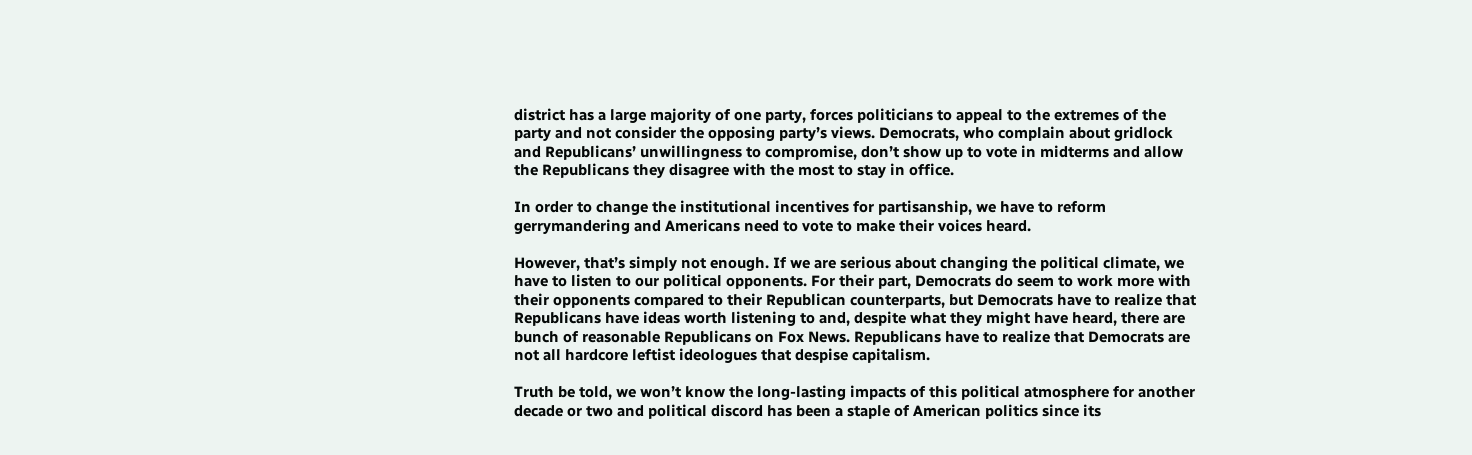district has a large majority of one party, forces politicians to appeal to the extremes of the party and not consider the opposing party’s views. Democrats, who complain about gridlock and Republicans’ unwillingness to compromise, don’t show up to vote in midterms and allow the Republicans they disagree with the most to stay in office.

In order to change the institutional incentives for partisanship, we have to reform gerrymandering and Americans need to vote to make their voices heard.

However, that’s simply not enough. If we are serious about changing the political climate, we have to listen to our political opponents. For their part, Democrats do seem to work more with their opponents compared to their Republican counterparts, but Democrats have to realize that Republicans have ideas worth listening to and, despite what they might have heard, there are bunch of reasonable Republicans on Fox News. Republicans have to realize that Democrats are not all hardcore leftist ideologues that despise capitalism.

Truth be told, we won’t know the long-lasting impacts of this political atmosphere for another decade or two and political discord has been a staple of American politics since its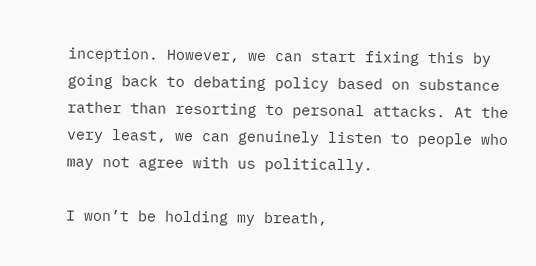inception. However, we can start fixing this by going back to debating policy based on substance rather than resorting to personal attacks. At the very least, we can genuinely listen to people who may not agree with us politically.

I won’t be holding my breath,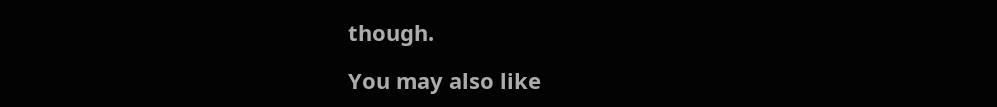though.

You may also like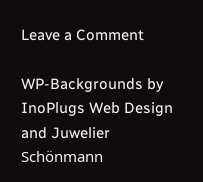Leave a Comment

WP-Backgrounds by InoPlugs Web Design and Juwelier Schönmann